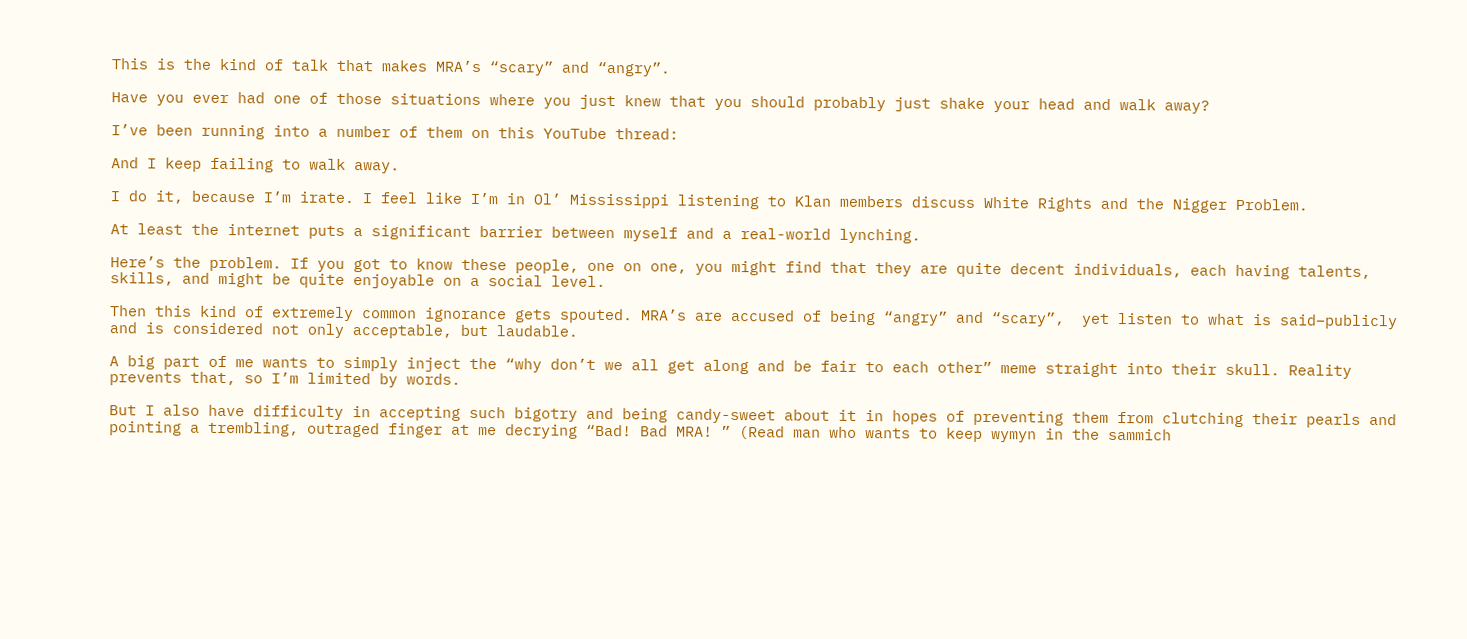This is the kind of talk that makes MRA’s “scary” and “angry”.

Have you ever had one of those situations where you just knew that you should probably just shake your head and walk away?

I’ve been running into a number of them on this YouTube thread:

And I keep failing to walk away.

I do it, because I’m irate. I feel like I’m in Ol’ Mississippi listening to Klan members discuss White Rights and the Nigger Problem.

At least the internet puts a significant barrier between myself and a real-world lynching.

Here’s the problem. If you got to know these people, one on one, you might find that they are quite decent individuals, each having talents, skills, and might be quite enjoyable on a social level.

Then this kind of extremely common ignorance gets spouted. MRA’s are accused of being “angry” and “scary”,  yet listen to what is said–publicly and is considered not only acceptable, but laudable.

A big part of me wants to simply inject the “why don’t we all get along and be fair to each other” meme straight into their skull. Reality prevents that, so I’m limited by words.

But I also have difficulty in accepting such bigotry and being candy-sweet about it in hopes of preventing them from clutching their pearls and pointing a trembling, outraged finger at me decrying “Bad! Bad MRA! ” (Read man who wants to keep wymyn in the sammich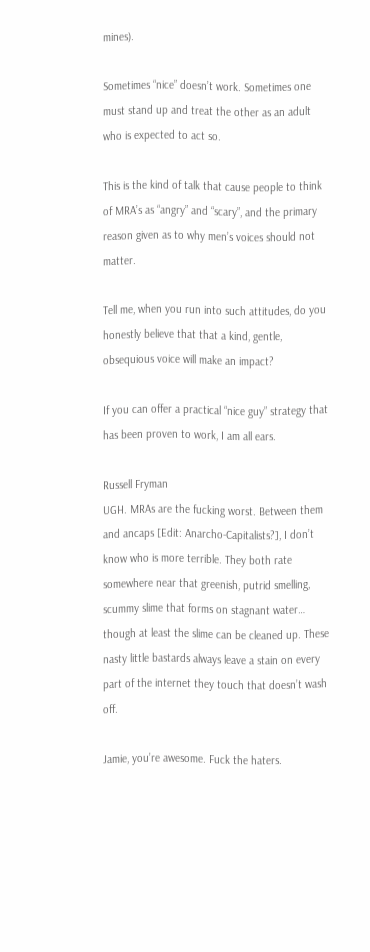mines).

Sometimes “nice” doesn’t work. Sometimes one must stand up and treat the other as an adult who is expected to act so.

This is the kind of talk that cause people to think of MRA’s as “angry” and “scary”, and the primary reason given as to why men’s voices should not matter.

Tell me, when you run into such attitudes, do you honestly believe that that a kind, gentle, obsequious voice will make an impact?

If you can offer a practical “nice guy” strategy that has been proven to work, I am all ears.

Russell Fryman
UGH. MRAs are the fucking worst. Between them and ancaps [Edit: Anarcho-Capitalists?], I don’t know who is more terrible. They both rate somewhere near that greenish, putrid smelling, scummy slime that forms on stagnant water… though at least the slime can be cleaned up. These nasty little bastards always leave a stain on every part of the internet they touch that doesn’t wash off.

Jamie, you’re awesome. Fuck the haters.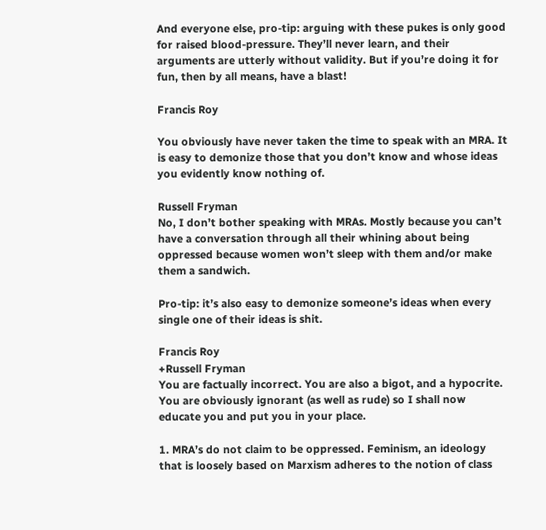And everyone else, pro-tip: arguing with these pukes is only good for raised blood-pressure. They’ll never learn, and their arguments are utterly without validity. But if you’re doing it for fun, then by all means, have a blast!

Francis Roy

You obviously have never taken the time to speak with an MRA. It is easy to demonize those that you don’t know and whose ideas you evidently know nothing of.

Russell Fryman
No, I don’t bother speaking with MRAs. Mostly because you can’t have a conversation through all their whining about being oppressed because women won’t sleep with them and/or make them a sandwich.

Pro-tip: it’s also easy to demonize someone’s ideas when every single one of their ideas is shit.

Francis Roy
+Russell Fryman
You are factually incorrect. You are also a bigot, and a hypocrite. You are obviously ignorant (as well as rude) so I shall now educate you and put you in your place.

1. MRA’s do not claim to be oppressed. Feminism, an ideology that is loosely based on Marxism adheres to the notion of class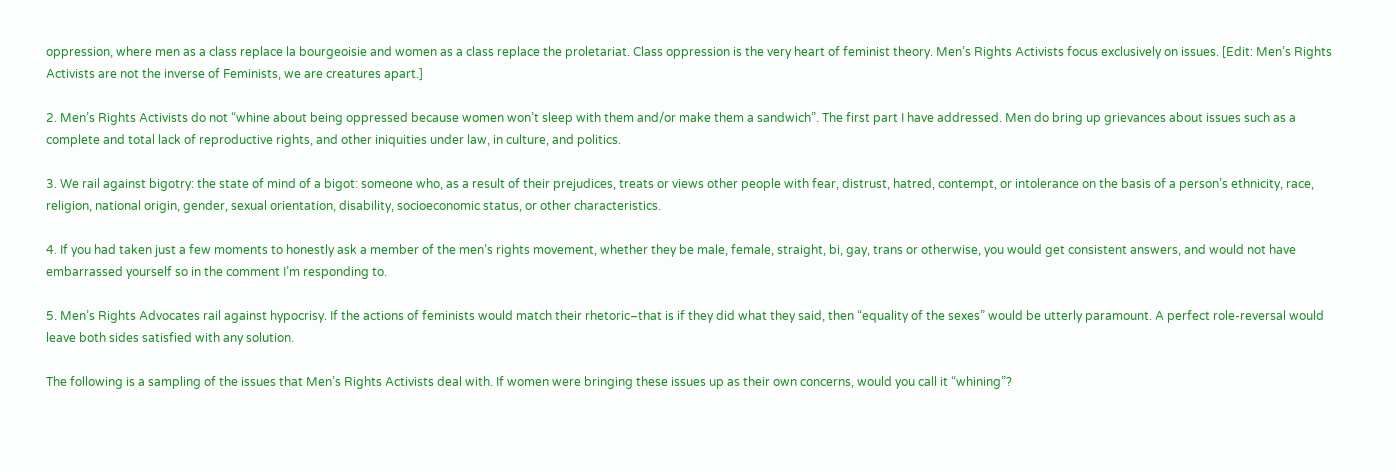oppression, where men as a class replace la bourgeoisie and women as a class replace the proletariat. Class oppression is the very heart of feminist theory. Men’s Rights Activists focus exclusively on issues. [Edit: Men’s Rights Activists are not the inverse of Feminists, we are creatures apart.]

2. Men’s Rights Activists do not “whine about being oppressed because women won’t sleep with them and/or make them a sandwich”. The first part I have addressed. Men do bring up grievances about issues such as a complete and total lack of reproductive rights, and other iniquities under law, in culture, and politics.

3. We rail against bigotry: the state of mind of a bigot: someone who, as a result of their prejudices, treats or views other people with fear, distrust, hatred, contempt, or intolerance on the basis of a person’s ethnicity, race, religion, national origin, gender, sexual orientation, disability, socioeconomic status, or other characteristics.

4. If you had taken just a few moments to honestly ask a member of the men’s rights movement, whether they be male, female, straight, bi, gay, trans or otherwise, you would get consistent answers, and would not have embarrassed yourself so in the comment I’m responding to.

5. Men’s Rights Advocates rail against hypocrisy. If the actions of feminists would match their rhetoric–that is if they did what they said, then “equality of the sexes” would be utterly paramount. A perfect role-reversal would leave both sides satisfied with any solution.

The following is a sampling of the issues that Men’s Rights Activists deal with. If women were bringing these issues up as their own concerns, would you call it “whining”?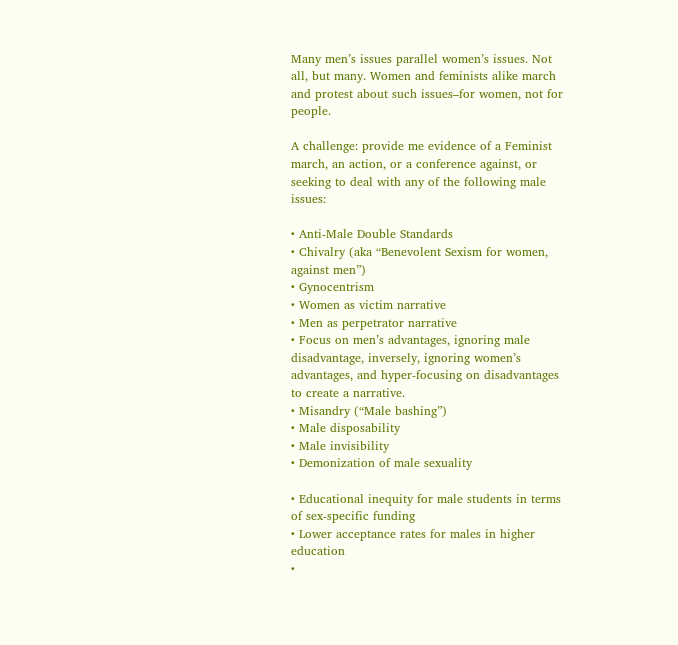Many men’s issues parallel women’s issues. Not all, but many. Women and feminists alike march and protest about such issues–for women, not for people.

A challenge: provide me evidence of a Feminist march, an action, or a conference against, or seeking to deal with any of the following male issues:

• Anti-Male Double Standards
• Chivalry (aka “Benevolent Sexism for women, against men”)
• Gynocentrism
• Women as victim narrative
• Men as perpetrator narrative
• Focus on men’s advantages, ignoring male disadvantage, inversely, ignoring women’s advantages, and hyper-focusing on disadvantages to create a narrative.
• Misandry (“Male bashing”)
• Male disposability
• Male invisibility
• Demonization of male sexuality

• Educational inequity for male students in terms of sex-specific funding
• Lower acceptance rates for males in higher education
•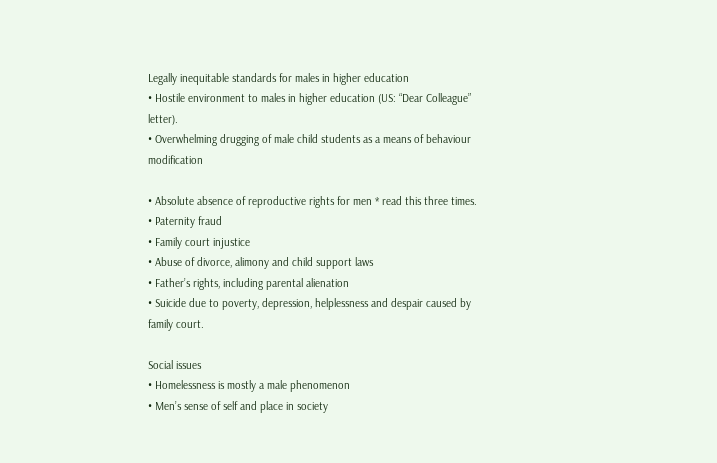Legally inequitable standards for males in higher education
• Hostile environment to males in higher education (US: “Dear Colleague” letter).
• Overwhelming drugging of male child students as a means of behaviour modification

• Absolute absence of reproductive rights for men * read this three times.
• Paternity fraud
• Family court injustice
• Abuse of divorce, alimony and child support laws
• Father’s rights, including parental alienation
• Suicide due to poverty, depression, helplessness and despair caused by family court.

Social issues
• Homelessness is mostly a male phenomenon
• Men’s sense of self and place in society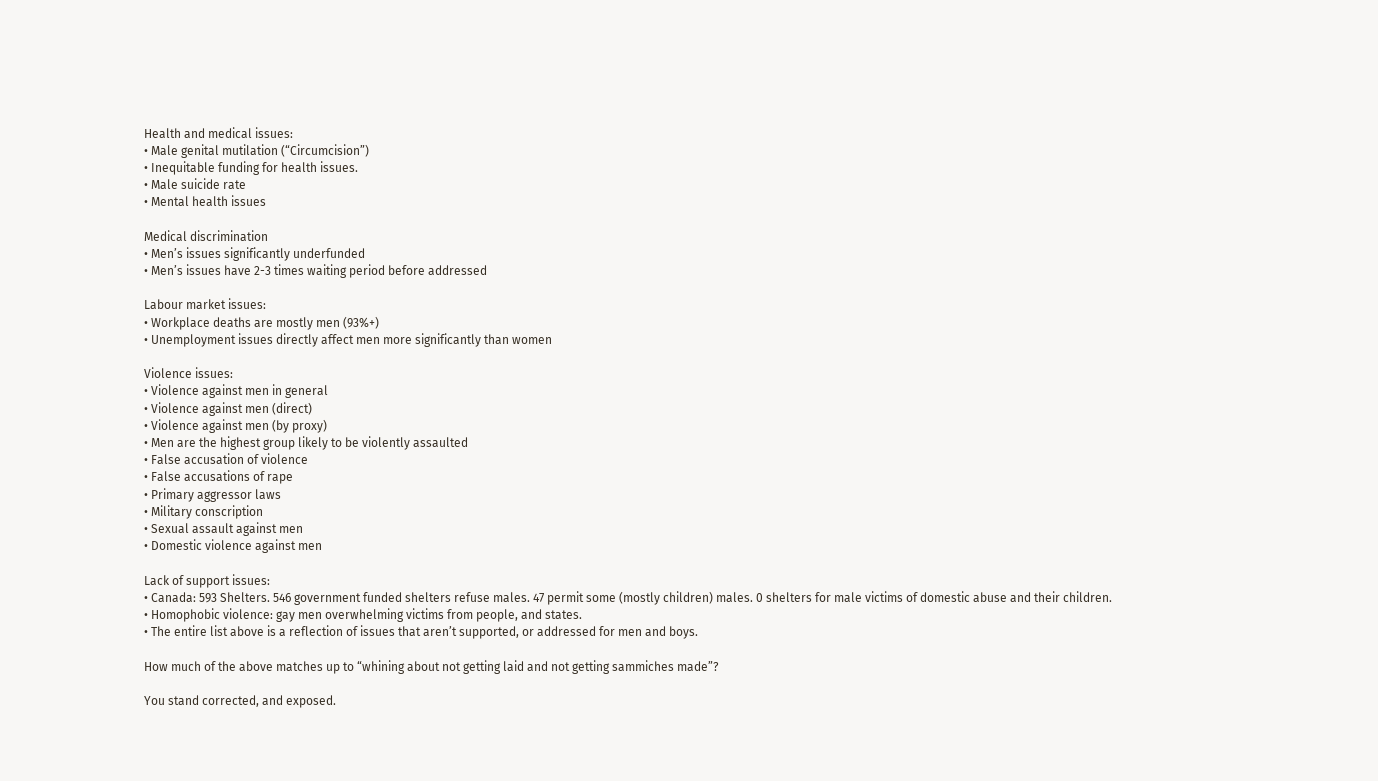Health and medical issues:
• Male genital mutilation (“Circumcision”)
• Inequitable funding for health issues.
• Male suicide rate
• Mental health issues

Medical discrimination
• Men’s issues significantly underfunded
• Men’s issues have 2-3 times waiting period before addressed

Labour market issues:
• Workplace deaths are mostly men (93%+)
• Unemployment issues directly affect men more significantly than women

Violence issues:
• Violence against men in general
• Violence against men (direct)
• Violence against men (by proxy)
• Men are the highest group likely to be violently assaulted
• False accusation of violence
• False accusations of rape
• Primary aggressor laws
• Military conscription
• Sexual assault against men
• Domestic violence against men

Lack of support issues:
• Canada: 593 Shelters. 546 government funded shelters refuse males. 47 permit some (mostly children) males. 0 shelters for male victims of domestic abuse and their children.
• Homophobic violence: gay men overwhelming victims from people, and states.
• The entire list above is a reflection of issues that aren’t supported, or addressed for men and boys.

How much of the above matches up to “whining about not getting laid and not getting sammiches made”?

You stand corrected, and exposed.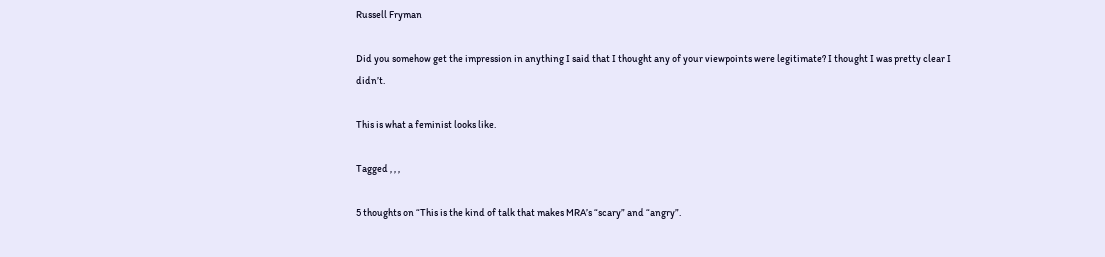Russell Fryman

Did you somehow get the impression in anything I said that I thought any of your viewpoints were legitimate? I thought I was pretty clear I didn’t.

This is what a feminist looks like.

Tagged , , ,

5 thoughts on “This is the kind of talk that makes MRA’s “scary” and “angry”.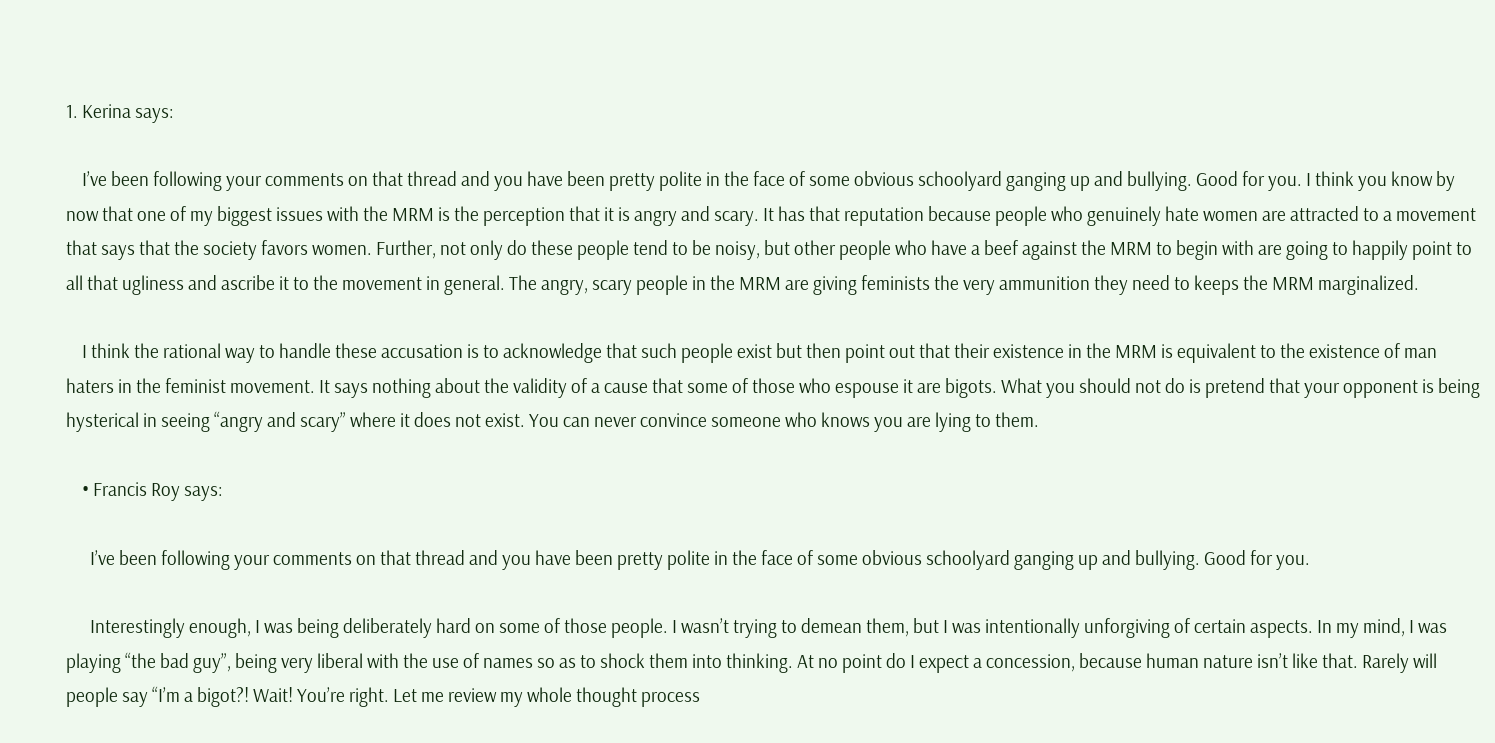1. Kerina says:

    I’ve been following your comments on that thread and you have been pretty polite in the face of some obvious schoolyard ganging up and bullying. Good for you. I think you know by now that one of my biggest issues with the MRM is the perception that it is angry and scary. It has that reputation because people who genuinely hate women are attracted to a movement that says that the society favors women. Further, not only do these people tend to be noisy, but other people who have a beef against the MRM to begin with are going to happily point to all that ugliness and ascribe it to the movement in general. The angry, scary people in the MRM are giving feminists the very ammunition they need to keeps the MRM marginalized.

    I think the rational way to handle these accusation is to acknowledge that such people exist but then point out that their existence in the MRM is equivalent to the existence of man haters in the feminist movement. It says nothing about the validity of a cause that some of those who espouse it are bigots. What you should not do is pretend that your opponent is being hysterical in seeing “angry and scary” where it does not exist. You can never convince someone who knows you are lying to them.

    • Francis Roy says:

      I’ve been following your comments on that thread and you have been pretty polite in the face of some obvious schoolyard ganging up and bullying. Good for you.

      Interestingly enough, I was being deliberately hard on some of those people. I wasn’t trying to demean them, but I was intentionally unforgiving of certain aspects. In my mind, I was playing “the bad guy”, being very liberal with the use of names so as to shock them into thinking. At no point do I expect a concession, because human nature isn’t like that. Rarely will people say “I’m a bigot?! Wait! You’re right. Let me review my whole thought process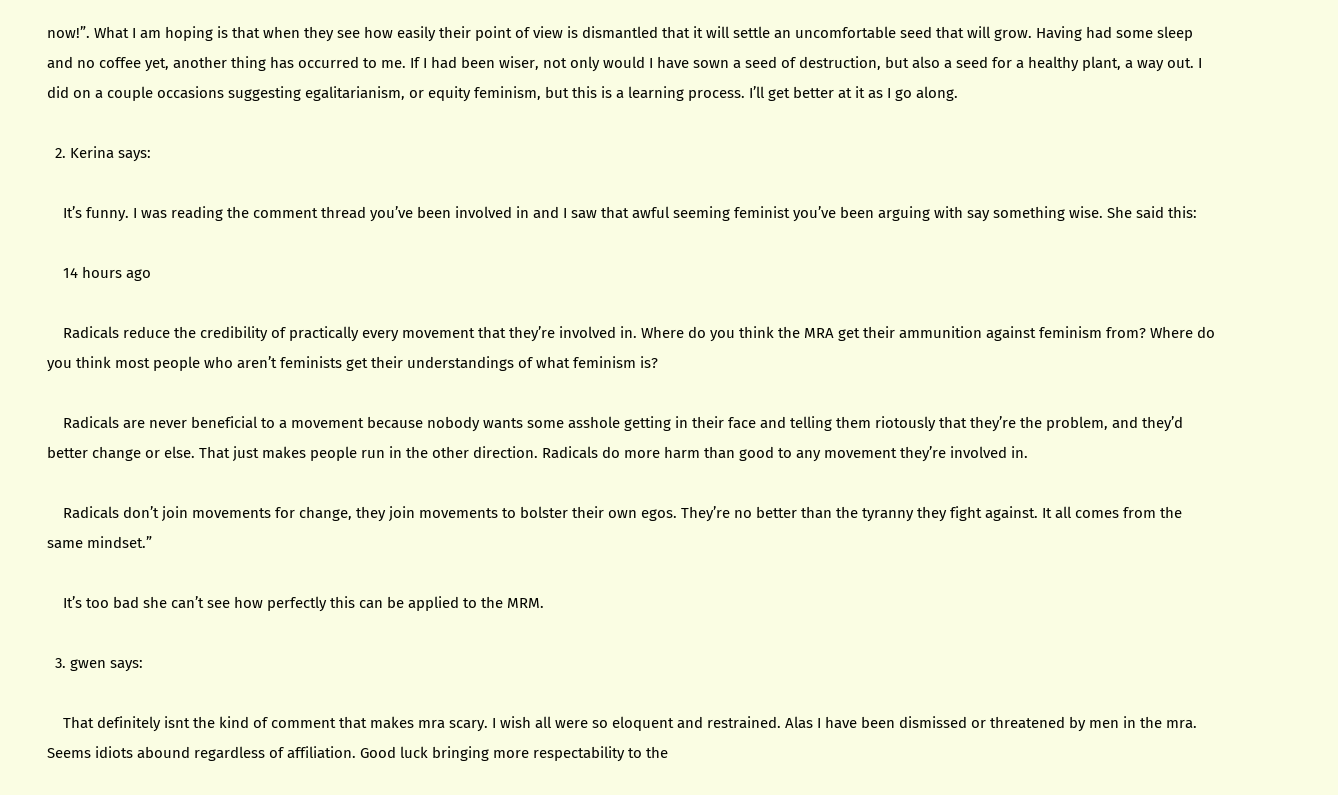now!”. What I am hoping is that when they see how easily their point of view is dismantled that it will settle an uncomfortable seed that will grow. Having had some sleep and no coffee yet, another thing has occurred to me. If I had been wiser, not only would I have sown a seed of destruction, but also a seed for a healthy plant, a way out. I did on a couple occasions suggesting egalitarianism, or equity feminism, but this is a learning process. I’ll get better at it as I go along.

  2. Kerina says:

    It’s funny. I was reading the comment thread you’ve been involved in and I saw that awful seeming feminist you’ve been arguing with say something wise. She said this:

    14 hours ago

    Radicals reduce the credibility of practically every movement that they’re involved in. Where do you think the MRA get their ammunition against feminism from? Where do you think most people who aren’t feminists get their understandings of what feminism is?

    Radicals are never beneficial to a movement because nobody wants some asshole getting in their face and telling them riotously that they’re the problem, and they’d better change or else. That just makes people run in the other direction. Radicals do more harm than good to any movement they’re involved in.

    Radicals don’t join movements for change, they join movements to bolster their own egos. They’re no better than the tyranny they fight against. It all comes from the same mindset.”

    It’s too bad she can’t see how perfectly this can be applied to the MRM.

  3. gwen says:

    That definitely isnt the kind of comment that makes mra scary. I wish all were so eloquent and restrained. Alas I have been dismissed or threatened by men in the mra. Seems idiots abound regardless of affiliation. Good luck bringing more respectability to the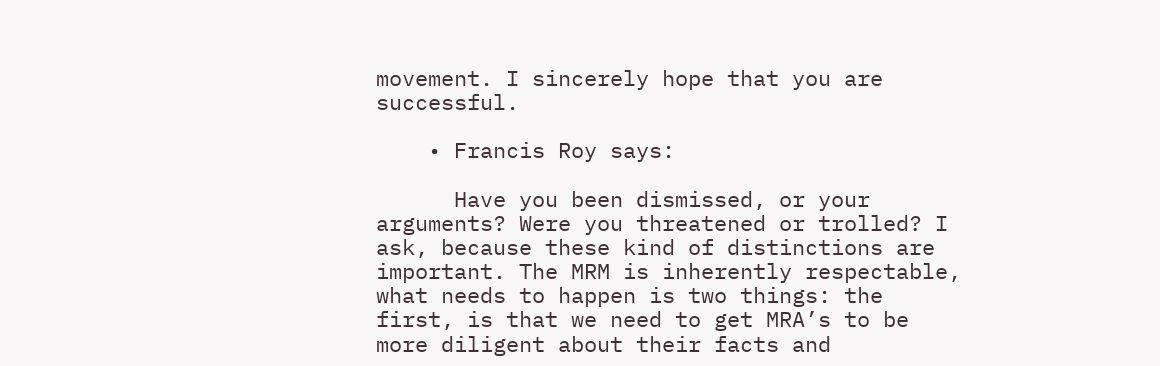movement. I sincerely hope that you are successful.

    • Francis Roy says:

      Have you been dismissed, or your arguments? Were you threatened or trolled? I ask, because these kind of distinctions are important. The MRM is inherently respectable, what needs to happen is two things: the first, is that we need to get MRA’s to be more diligent about their facts and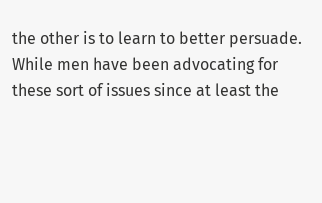the other is to learn to better persuade. While men have been advocating for these sort of issues since at least the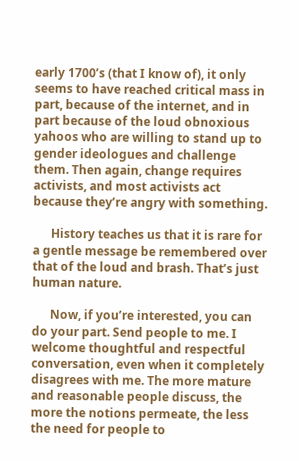early 1700’s (that I know of), it only seems to have reached critical mass in part, because of the internet, and in part because of the loud obnoxious yahoos who are willing to stand up to gender ideologues and challenge them. Then again, change requires activists, and most activists act because they’re angry with something.

      History teaches us that it is rare for a gentle message be remembered over that of the loud and brash. That’s just human nature.

      Now, if you’re interested, you can do your part. Send people to me. I welcome thoughtful and respectful conversation, even when it completely disagrees with me. The more mature and reasonable people discuss, the more the notions permeate, the less the need for people to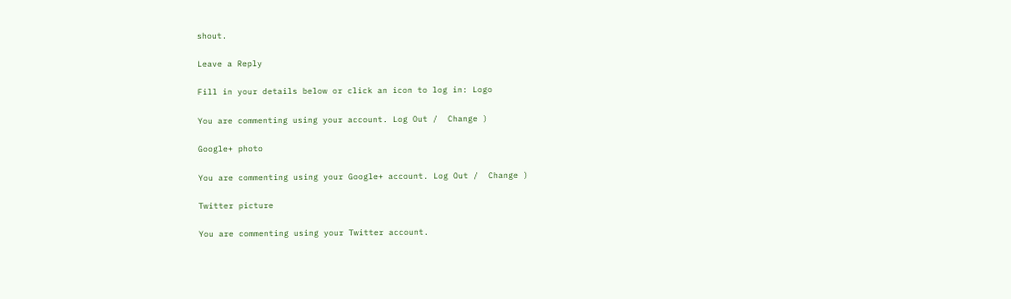shout.

Leave a Reply

Fill in your details below or click an icon to log in: Logo

You are commenting using your account. Log Out /  Change )

Google+ photo

You are commenting using your Google+ account. Log Out /  Change )

Twitter picture

You are commenting using your Twitter account.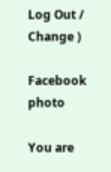Log Out /  Change )

Facebook photo

You are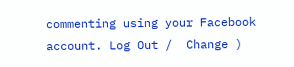commenting using your Facebook account. Log Out /  Change )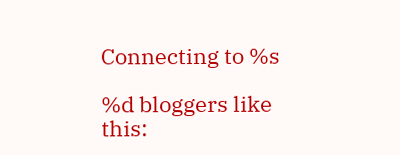Connecting to %s

%d bloggers like this: